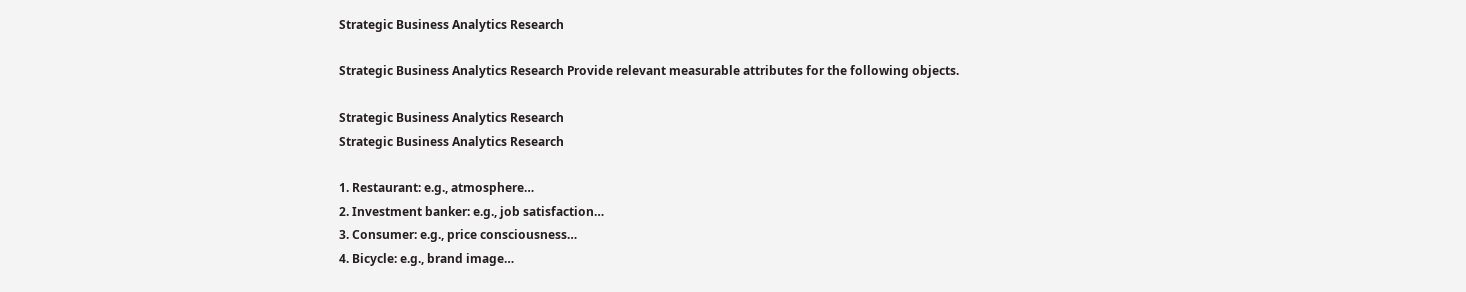Strategic Business Analytics Research

Strategic Business Analytics Research Provide relevant measurable attributes for the following objects.

Strategic Business Analytics Research
Strategic Business Analytics Research

1. Restaurant: e.g., atmosphere…
2. Investment banker: e.g., job satisfaction…
3. Consumer: e.g., price consciousness…
4. Bicycle: e.g., brand image…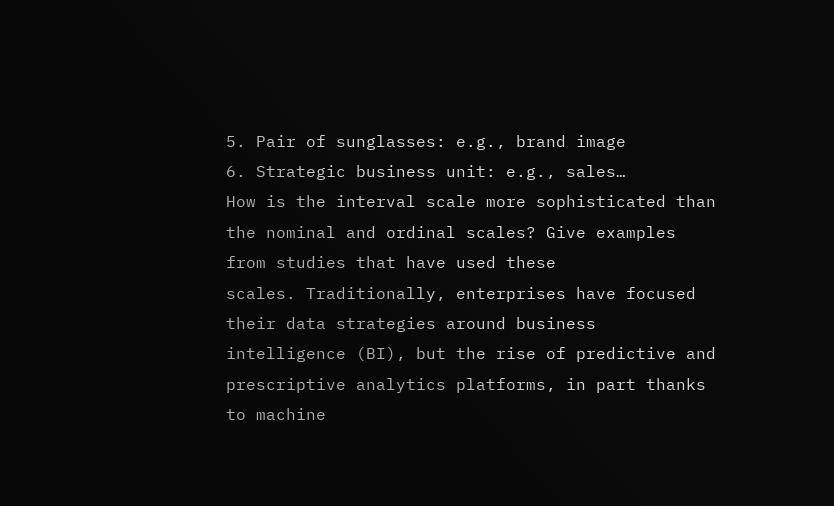5. Pair of sunglasses: e.g., brand image
6. Strategic business unit: e.g., sales…
How is the interval scale more sophisticated than the nominal and ordinal scales? Give examples from studies that have used these
scales. Traditionally, enterprises have focused their data strategies around business intelligence (BI), but the rise of predictive and prescriptive analytics platforms, in part thanks to machine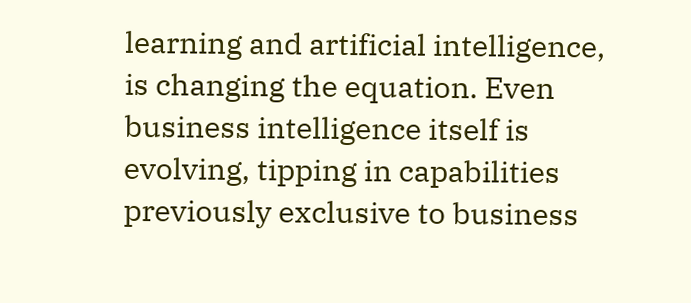learning and artificial intelligence, is changing the equation. Even business intelligence itself is evolving, tipping in capabilities previously exclusive to business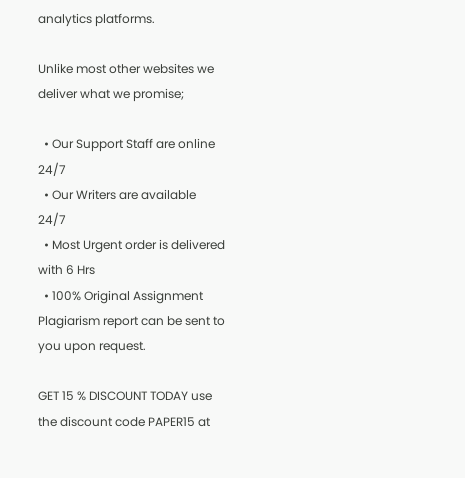analytics platforms.

Unlike most other websites we deliver what we promise;

  • Our Support Staff are online 24/7
  • Our Writers are available 24/7
  • Most Urgent order is delivered with 6 Hrs
  • 100% Original Assignment Plagiarism report can be sent to you upon request.

GET 15 % DISCOUNT TODAY use the discount code PAPER15 at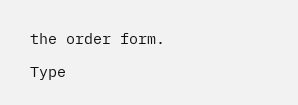the order form.

Type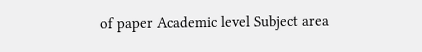of paper Academic level Subject area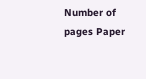Number of pages Paper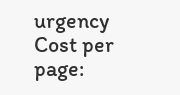urgency Cost per page: